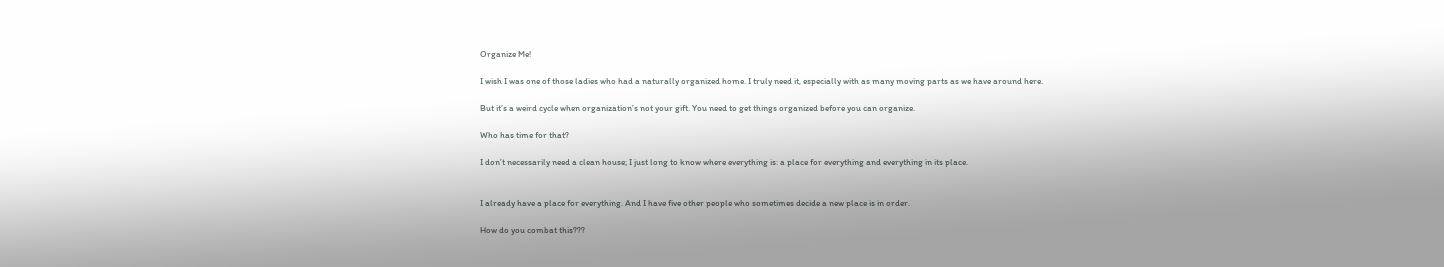Organize Me!

I wish I was one of those ladies who had a naturally organized home. I truly need it, especially with as many moving parts as we have around here.

But it’s a weird cycle when organization’s not your gift. You need to get things organized before you can organize.

Who has time for that?

I don’t necessarily need a clean house; I just long to know where everything is: a place for everything and everything in its place.


I already have a place for everything. And I have five other people who sometimes decide a new place is in order.

How do you combat this???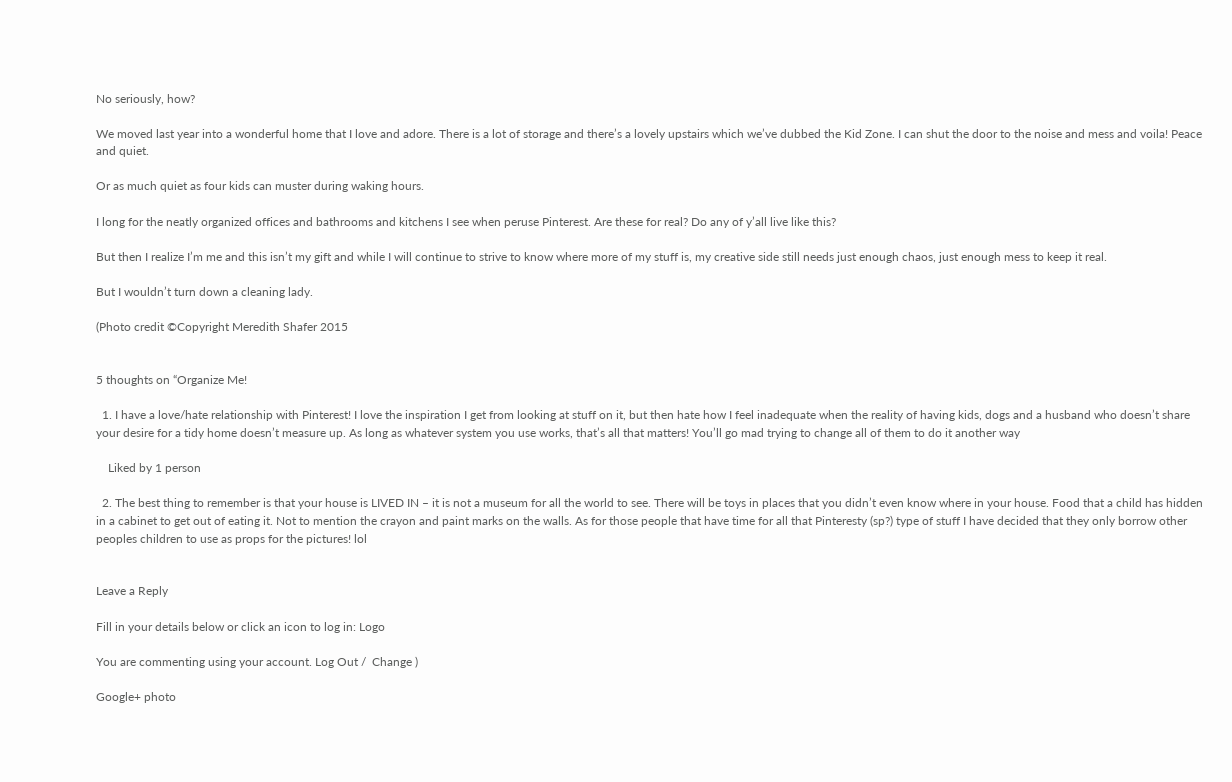No seriously, how?

We moved last year into a wonderful home that I love and adore. There is a lot of storage and there’s a lovely upstairs which we’ve dubbed the Kid Zone. I can shut the door to the noise and mess and voila! Peace and quiet.

Or as much quiet as four kids can muster during waking hours.

I long for the neatly organized offices and bathrooms and kitchens I see when peruse Pinterest. Are these for real? Do any of y’all live like this?

But then I realize I’m me and this isn’t my gift and while I will continue to strive to know where more of my stuff is, my creative side still needs just enough chaos, just enough mess to keep it real.

But I wouldn’t turn down a cleaning lady.

(Photo credit ©Copyright Meredith Shafer 2015


5 thoughts on “Organize Me!

  1. I have a love/hate relationship with Pinterest! I love the inspiration I get from looking at stuff on it, but then hate how I feel inadequate when the reality of having kids, dogs and a husband who doesn’t share your desire for a tidy home doesn’t measure up. As long as whatever system you use works, that’s all that matters! You’ll go mad trying to change all of them to do it another way

    Liked by 1 person

  2. The best thing to remember is that your house is LIVED IN – it is not a museum for all the world to see. There will be toys in places that you didn’t even know where in your house. Food that a child has hidden in a cabinet to get out of eating it. Not to mention the crayon and paint marks on the walls. As for those people that have time for all that Pinteresty (sp?) type of stuff I have decided that they only borrow other peoples children to use as props for the pictures! lol


Leave a Reply

Fill in your details below or click an icon to log in: Logo

You are commenting using your account. Log Out /  Change )

Google+ photo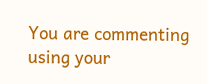You are commenting using your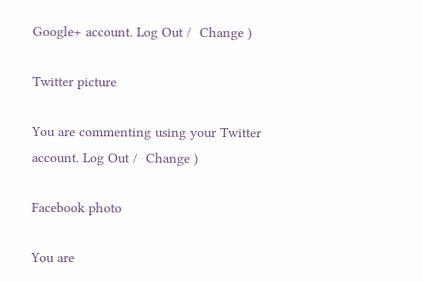Google+ account. Log Out /  Change )

Twitter picture

You are commenting using your Twitter account. Log Out /  Change )

Facebook photo

You are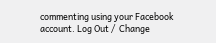commenting using your Facebook account. Log Out /  Change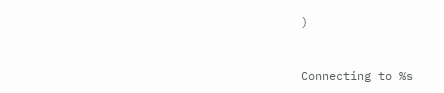)


Connecting to %s